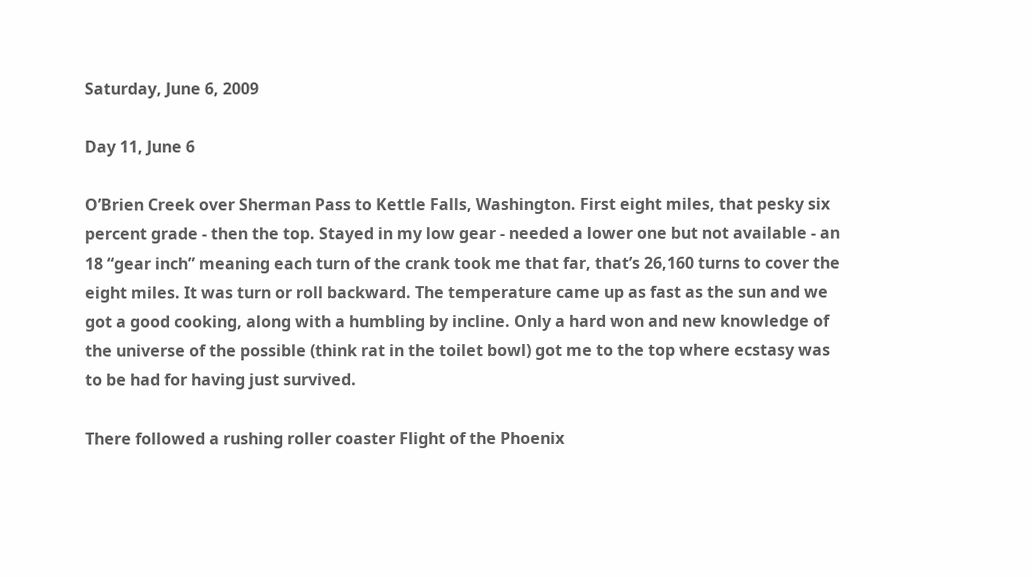Saturday, June 6, 2009

Day 11, June 6

O’Brien Creek over Sherman Pass to Kettle Falls, Washington. First eight miles, that pesky six percent grade - then the top. Stayed in my low gear - needed a lower one but not available - an 18 “gear inch” meaning each turn of the crank took me that far, that’s 26,160 turns to cover the eight miles. It was turn or roll backward. The temperature came up as fast as the sun and we got a good cooking, along with a humbling by incline. Only a hard won and new knowledge of the universe of the possible (think rat in the toilet bowl) got me to the top where ecstasy was to be had for having just survived.

There followed a rushing roller coaster Flight of the Phoenix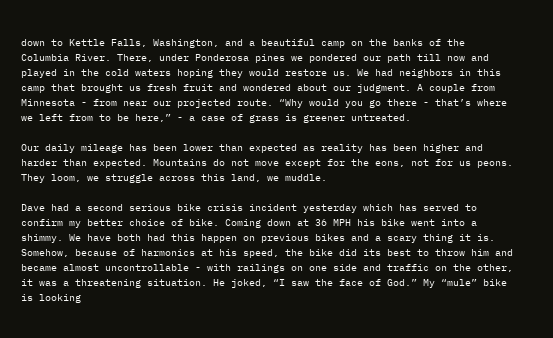down to Kettle Falls, Washington, and a beautiful camp on the banks of the Columbia River. There, under Ponderosa pines we pondered our path till now and played in the cold waters hoping they would restore us. We had neighbors in this camp that brought us fresh fruit and wondered about our judgment. A couple from Minnesota - from near our projected route. “Why would you go there - that’s where we left from to be here,” - a case of grass is greener untreated.

Our daily mileage has been lower than expected as reality has been higher and harder than expected. Mountains do not move except for the eons, not for us peons. They loom, we struggle across this land, we muddle.

Dave had a second serious bike crisis incident yesterday which has served to confirm my better choice of bike. Coming down at 36 MPH his bike went into a shimmy. We have both had this happen on previous bikes and a scary thing it is. Somehow, because of harmonics at his speed, the bike did its best to throw him and became almost uncontrollable - with railings on one side and traffic on the other, it was a threatening situation. He joked, “I saw the face of God.” My “mule” bike is looking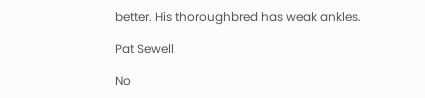better. His thoroughbred has weak ankles.

Pat Sewell

No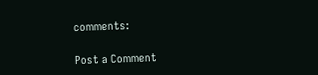comments:

Post a Comment